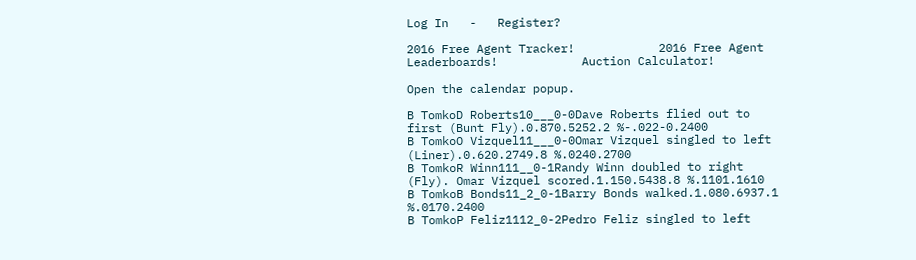Log In   -   Register?

2016 Free Agent Tracker!            2016 Free Agent Leaderboards!            Auction Calculator!

Open the calendar popup.

B TomkoD Roberts10___0-0Dave Roberts flied out to first (Bunt Fly).0.870.5252.2 %-.022-0.2400
B TomkoO Vizquel11___0-0Omar Vizquel singled to left (Liner).0.620.2749.8 %.0240.2700
B TomkoR Winn111__0-1Randy Winn doubled to right (Fly). Omar Vizquel scored.1.150.5438.8 %.1101.1610
B TomkoB Bonds11_2_0-1Barry Bonds walked.1.080.6937.1 %.0170.2400
B TomkoP Feliz1112_0-2Pedro Feliz singled to left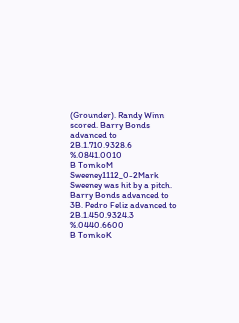(Grounder). Randy Winn scored. Barry Bonds advanced to 2B.1.710.9328.6 %.0841.0010
B TomkoM Sweeney1112_0-2Mark Sweeney was hit by a pitch. Barry Bonds advanced to 3B. Pedro Feliz advanced to 2B.1.450.9324.3 %.0440.6600
B TomkoK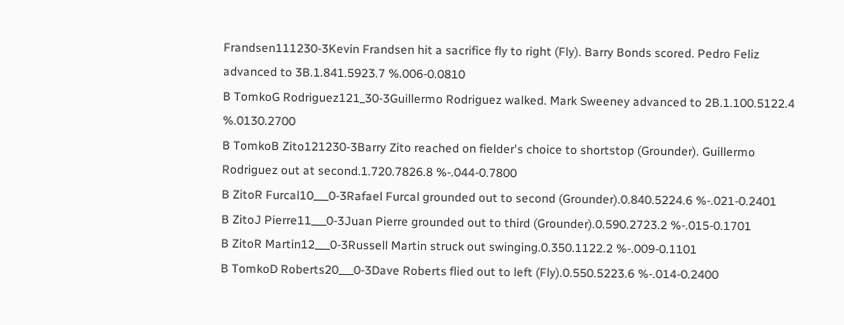Frandsen111230-3Kevin Frandsen hit a sacrifice fly to right (Fly). Barry Bonds scored. Pedro Feliz advanced to 3B.1.841.5923.7 %.006-0.0810
B TomkoG Rodriguez121_30-3Guillermo Rodriguez walked. Mark Sweeney advanced to 2B.1.100.5122.4 %.0130.2700
B TomkoB Zito121230-3Barry Zito reached on fielder's choice to shortstop (Grounder). Guillermo Rodriguez out at second.1.720.7826.8 %-.044-0.7800
B ZitoR Furcal10___0-3Rafael Furcal grounded out to second (Grounder).0.840.5224.6 %-.021-0.2401
B ZitoJ Pierre11___0-3Juan Pierre grounded out to third (Grounder).0.590.2723.2 %-.015-0.1701
B ZitoR Martin12___0-3Russell Martin struck out swinging.0.350.1122.2 %-.009-0.1101
B TomkoD Roberts20___0-3Dave Roberts flied out to left (Fly).0.550.5223.6 %-.014-0.2400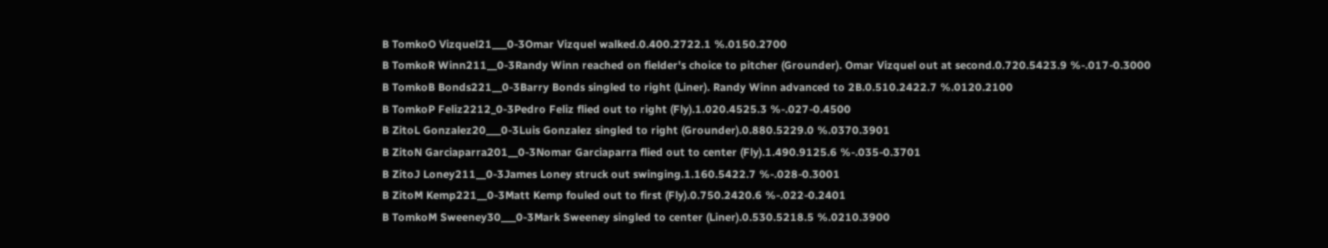B TomkoO Vizquel21___0-3Omar Vizquel walked.0.400.2722.1 %.0150.2700
B TomkoR Winn211__0-3Randy Winn reached on fielder's choice to pitcher (Grounder). Omar Vizquel out at second.0.720.5423.9 %-.017-0.3000
B TomkoB Bonds221__0-3Barry Bonds singled to right (Liner). Randy Winn advanced to 2B.0.510.2422.7 %.0120.2100
B TomkoP Feliz2212_0-3Pedro Feliz flied out to right (Fly).1.020.4525.3 %-.027-0.4500
B ZitoL Gonzalez20___0-3Luis Gonzalez singled to right (Grounder).0.880.5229.0 %.0370.3901
B ZitoN Garciaparra201__0-3Nomar Garciaparra flied out to center (Fly).1.490.9125.6 %-.035-0.3701
B ZitoJ Loney211__0-3James Loney struck out swinging.1.160.5422.7 %-.028-0.3001
B ZitoM Kemp221__0-3Matt Kemp fouled out to first (Fly).0.750.2420.6 %-.022-0.2401
B TomkoM Sweeney30___0-3Mark Sweeney singled to center (Liner).0.530.5218.5 %.0210.3900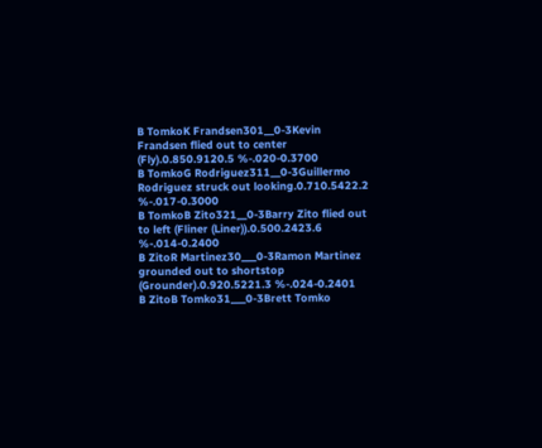B TomkoK Frandsen301__0-3Kevin Frandsen flied out to center (Fly).0.850.9120.5 %-.020-0.3700
B TomkoG Rodriguez311__0-3Guillermo Rodriguez struck out looking.0.710.5422.2 %-.017-0.3000
B TomkoB Zito321__0-3Barry Zito flied out to left (Fliner (Liner)).0.500.2423.6 %-.014-0.2400
B ZitoR Martinez30___0-3Ramon Martinez grounded out to shortstop (Grounder).0.920.5221.3 %-.024-0.2401
B ZitoB Tomko31___0-3Brett Tomko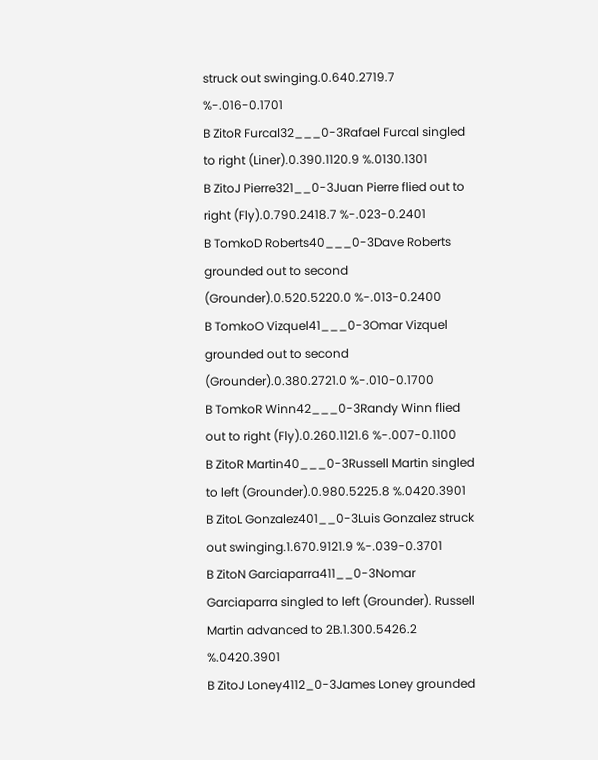struck out swinging.0.640.2719.7 %-.016-0.1701
B ZitoR Furcal32___0-3Rafael Furcal singled to right (Liner).0.390.1120.9 %.0130.1301
B ZitoJ Pierre321__0-3Juan Pierre flied out to right (Fly).0.790.2418.7 %-.023-0.2401
B TomkoD Roberts40___0-3Dave Roberts grounded out to second (Grounder).0.520.5220.0 %-.013-0.2400
B TomkoO Vizquel41___0-3Omar Vizquel grounded out to second (Grounder).0.380.2721.0 %-.010-0.1700
B TomkoR Winn42___0-3Randy Winn flied out to right (Fly).0.260.1121.6 %-.007-0.1100
B ZitoR Martin40___0-3Russell Martin singled to left (Grounder).0.980.5225.8 %.0420.3901
B ZitoL Gonzalez401__0-3Luis Gonzalez struck out swinging.1.670.9121.9 %-.039-0.3701
B ZitoN Garciaparra411__0-3Nomar Garciaparra singled to left (Grounder). Russell Martin advanced to 2B.1.300.5426.2 %.0420.3901
B ZitoJ Loney4112_0-3James Loney grounded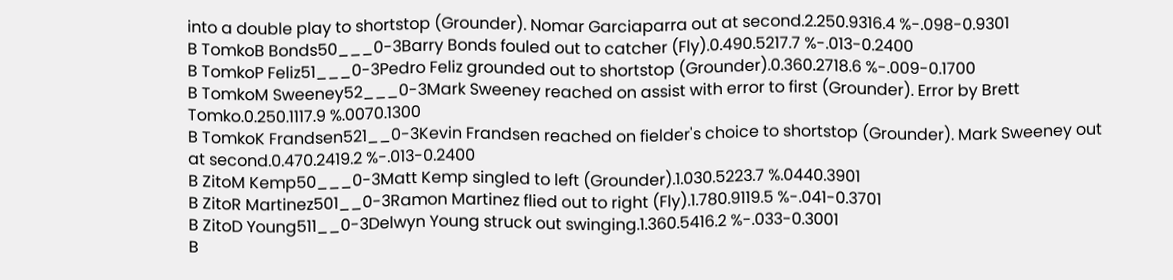into a double play to shortstop (Grounder). Nomar Garciaparra out at second.2.250.9316.4 %-.098-0.9301
B TomkoB Bonds50___0-3Barry Bonds fouled out to catcher (Fly).0.490.5217.7 %-.013-0.2400
B TomkoP Feliz51___0-3Pedro Feliz grounded out to shortstop (Grounder).0.360.2718.6 %-.009-0.1700
B TomkoM Sweeney52___0-3Mark Sweeney reached on assist with error to first (Grounder). Error by Brett Tomko.0.250.1117.9 %.0070.1300
B TomkoK Frandsen521__0-3Kevin Frandsen reached on fielder's choice to shortstop (Grounder). Mark Sweeney out at second.0.470.2419.2 %-.013-0.2400
B ZitoM Kemp50___0-3Matt Kemp singled to left (Grounder).1.030.5223.7 %.0440.3901
B ZitoR Martinez501__0-3Ramon Martinez flied out to right (Fly).1.780.9119.5 %-.041-0.3701
B ZitoD Young511__0-3Delwyn Young struck out swinging.1.360.5416.2 %-.033-0.3001
B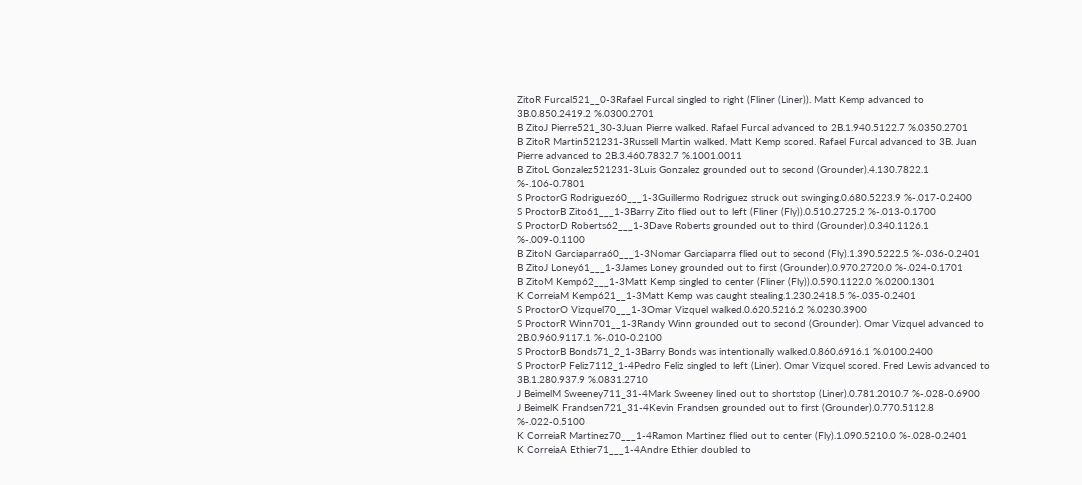ZitoR Furcal521__0-3Rafael Furcal singled to right (Fliner (Liner)). Matt Kemp advanced to 3B.0.850.2419.2 %.0300.2701
B ZitoJ Pierre521_30-3Juan Pierre walked. Rafael Furcal advanced to 2B.1.940.5122.7 %.0350.2701
B ZitoR Martin521231-3Russell Martin walked. Matt Kemp scored. Rafael Furcal advanced to 3B. Juan Pierre advanced to 2B.3.460.7832.7 %.1001.0011
B ZitoL Gonzalez521231-3Luis Gonzalez grounded out to second (Grounder).4.130.7822.1 %-.106-0.7801
S ProctorG Rodriguez60___1-3Guillermo Rodriguez struck out swinging.0.680.5223.9 %-.017-0.2400
S ProctorB Zito61___1-3Barry Zito flied out to left (Fliner (Fly)).0.510.2725.2 %-.013-0.1700
S ProctorD Roberts62___1-3Dave Roberts grounded out to third (Grounder).0.340.1126.1 %-.009-0.1100
B ZitoN Garciaparra60___1-3Nomar Garciaparra flied out to second (Fly).1.390.5222.5 %-.036-0.2401
B ZitoJ Loney61___1-3James Loney grounded out to first (Grounder).0.970.2720.0 %-.024-0.1701
B ZitoM Kemp62___1-3Matt Kemp singled to center (Fliner (Fly)).0.590.1122.0 %.0200.1301
K CorreiaM Kemp621__1-3Matt Kemp was caught stealing.1.230.2418.5 %-.035-0.2401
S ProctorO Vizquel70___1-3Omar Vizquel walked.0.620.5216.2 %.0230.3900
S ProctorR Winn701__1-3Randy Winn grounded out to second (Grounder). Omar Vizquel advanced to 2B.0.960.9117.1 %-.010-0.2100
S ProctorB Bonds71_2_1-3Barry Bonds was intentionally walked.0.860.6916.1 %.0100.2400
S ProctorP Feliz7112_1-4Pedro Feliz singled to left (Liner). Omar Vizquel scored. Fred Lewis advanced to 3B.1.280.937.9 %.0831.2710
J BeimelM Sweeney711_31-4Mark Sweeney lined out to shortstop (Liner).0.781.2010.7 %-.028-0.6900
J BeimelK Frandsen721_31-4Kevin Frandsen grounded out to first (Grounder).0.770.5112.8 %-.022-0.5100
K CorreiaR Martinez70___1-4Ramon Martinez flied out to center (Fly).1.090.5210.0 %-.028-0.2401
K CorreiaA Ethier71___1-4Andre Ethier doubled to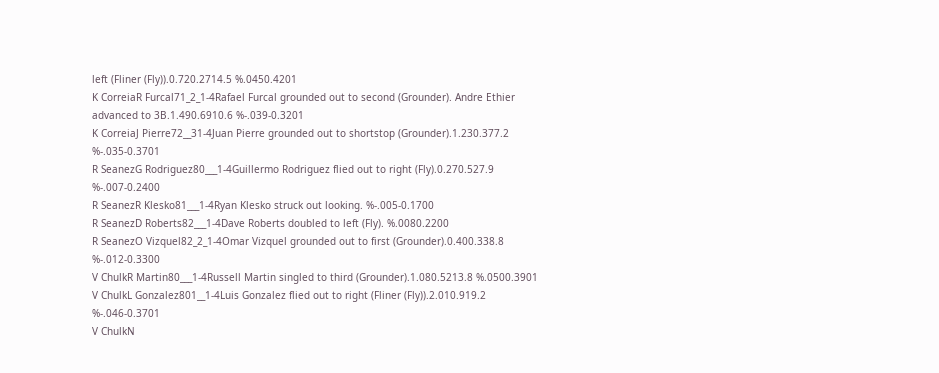left (Fliner (Fly)).0.720.2714.5 %.0450.4201
K CorreiaR Furcal71_2_1-4Rafael Furcal grounded out to second (Grounder). Andre Ethier advanced to 3B.1.490.6910.6 %-.039-0.3201
K CorreiaJ Pierre72__31-4Juan Pierre grounded out to shortstop (Grounder).1.230.377.2 %-.035-0.3701
R SeanezG Rodriguez80___1-4Guillermo Rodriguez flied out to right (Fly).0.270.527.9 %-.007-0.2400
R SeanezR Klesko81___1-4Ryan Klesko struck out looking. %-.005-0.1700
R SeanezD Roberts82___1-4Dave Roberts doubled to left (Fly). %.0080.2200
R SeanezO Vizquel82_2_1-4Omar Vizquel grounded out to first (Grounder).0.400.338.8 %-.012-0.3300
V ChulkR Martin80___1-4Russell Martin singled to third (Grounder).1.080.5213.8 %.0500.3901
V ChulkL Gonzalez801__1-4Luis Gonzalez flied out to right (Fliner (Fly)).2.010.919.2 %-.046-0.3701
V ChulkN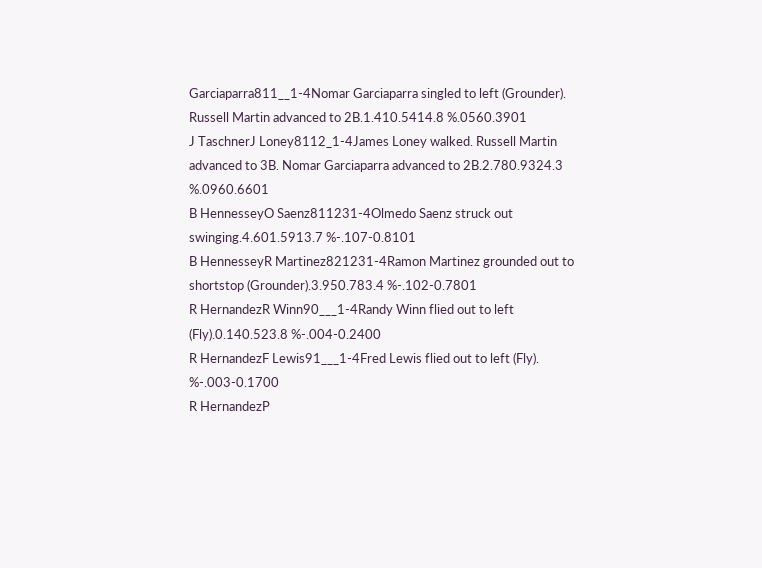Garciaparra811__1-4Nomar Garciaparra singled to left (Grounder). Russell Martin advanced to 2B.1.410.5414.8 %.0560.3901
J TaschnerJ Loney8112_1-4James Loney walked. Russell Martin advanced to 3B. Nomar Garciaparra advanced to 2B.2.780.9324.3 %.0960.6601
B HennesseyO Saenz811231-4Olmedo Saenz struck out swinging.4.601.5913.7 %-.107-0.8101
B HennesseyR Martinez821231-4Ramon Martinez grounded out to shortstop (Grounder).3.950.783.4 %-.102-0.7801
R HernandezR Winn90___1-4Randy Winn flied out to left (Fly).0.140.523.8 %-.004-0.2400
R HernandezF Lewis91___1-4Fred Lewis flied out to left (Fly). %-.003-0.1700
R HernandezP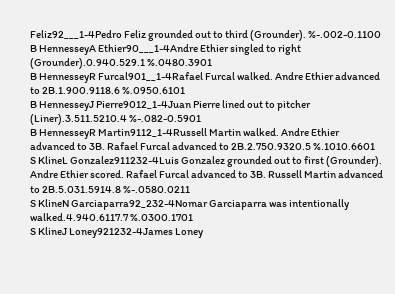Feliz92___1-4Pedro Feliz grounded out to third (Grounder). %-.002-0.1100
B HennesseyA Ethier90___1-4Andre Ethier singled to right (Grounder).0.940.529.1 %.0480.3901
B HennesseyR Furcal901__1-4Rafael Furcal walked. Andre Ethier advanced to 2B.1.900.9118.6 %.0950.6101
B HennesseyJ Pierre9012_1-4Juan Pierre lined out to pitcher (Liner).3.511.5210.4 %-.082-0.5901
B HennesseyR Martin9112_1-4Russell Martin walked. Andre Ethier advanced to 3B. Rafael Furcal advanced to 2B.2.750.9320.5 %.1010.6601
S KlineL Gonzalez911232-4Luis Gonzalez grounded out to first (Grounder). Andre Ethier scored. Rafael Furcal advanced to 3B. Russell Martin advanced to 2B.5.031.5914.8 %-.0580.0211
S KlineN Garciaparra92_232-4Nomar Garciaparra was intentionally walked.4.940.6117.7 %.0300.1701
S KlineJ Loney921232-4James Loney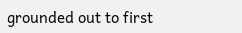grounded out to first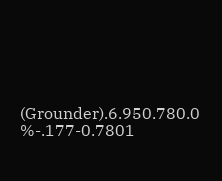(Grounder).6.950.780.0 %-.177-0.7801